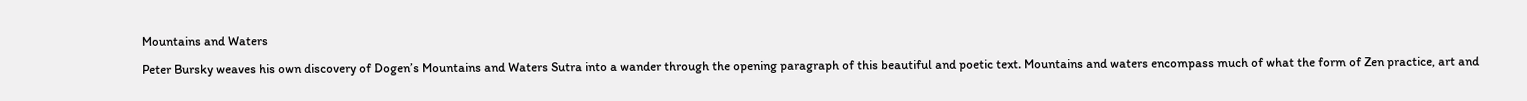Mountains and Waters

Peter Bursky weaves his own discovery of Dogen’s Mountains and Waters Sutra into a wander through the opening paragraph of this beautiful and poetic text. Mountains and waters encompass much of what the form of Zen practice, art and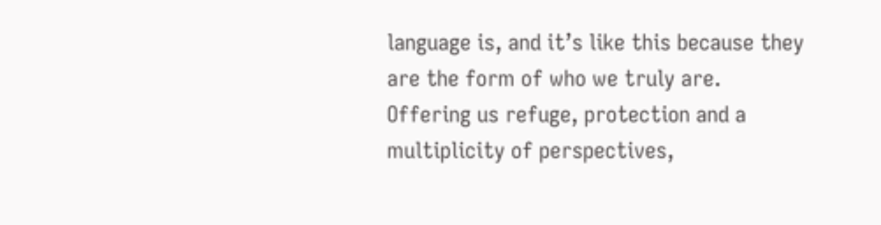language is, and it’s like this because they are the form of who we truly are. Offering us refuge, protection and a multiplicity of perspectives,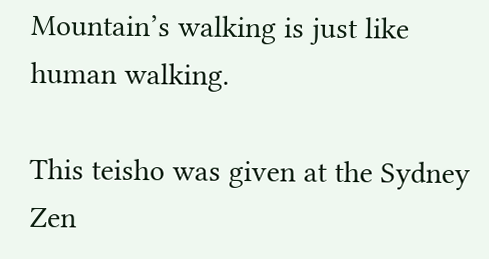Mountain’s walking is just like human walking.

This teisho was given at the Sydney Zen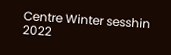Centre Winter sesshin 2022